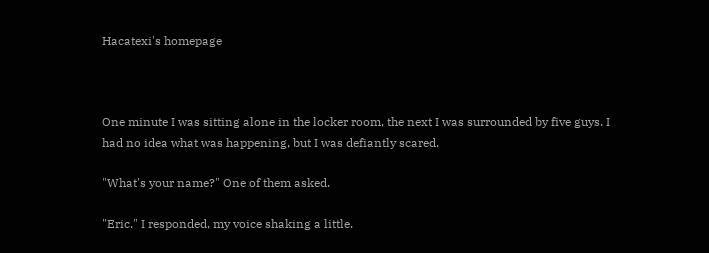Hacatexi's homepage



One minute I was sitting alone in the locker room, the next I was surrounded by five guys. I had no idea what was happening, but I was defiantly scared.

"What's your name?" One of them asked.

"Eric." I responded, my voice shaking a little.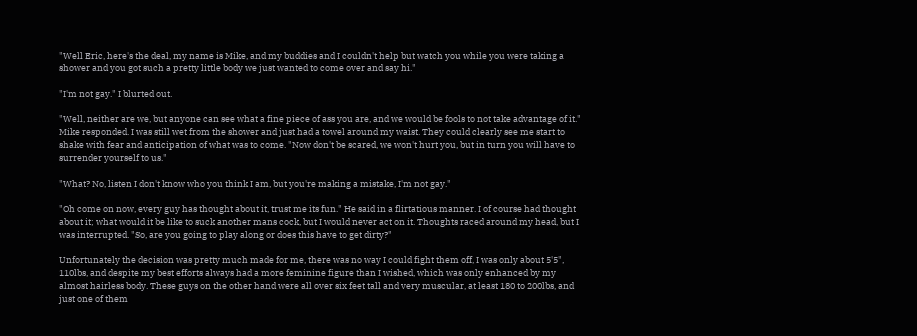"Well Eric, here's the deal, my name is Mike, and my buddies and I couldn't help but watch you while you were taking a shower and you got such a pretty little body we just wanted to come over and say hi."

"I'm not gay." I blurted out.

"Well, neither are we, but anyone can see what a fine piece of ass you are, and we would be fools to not take advantage of it." Mike responded. I was still wet from the shower and just had a towel around my waist. They could clearly see me start to shake with fear and anticipation of what was to come. "Now don't be scared, we won't hurt you, but in turn you will have to surrender yourself to us."

"What? No, listen I don't know who you think I am, but you're making a mistake, I'm not gay."

"Oh come on now, every guy has thought about it, trust me its fun." He said in a flirtatious manner. I of course had thought about it; what would it be like to suck another mans cock, but I would never act on it. Thoughts raced around my head, but I was interrupted. "So, are you going to play along or does this have to get dirty?"

Unfortunately the decision was pretty much made for me, there was no way I could fight them off, I was only about 5'5", 110lbs, and despite my best efforts always had a more feminine figure than I wished, which was only enhanced by my almost hairless body. These guys on the other hand were all over six feet tall and very muscular, at least 180 to 200lbs, and just one of them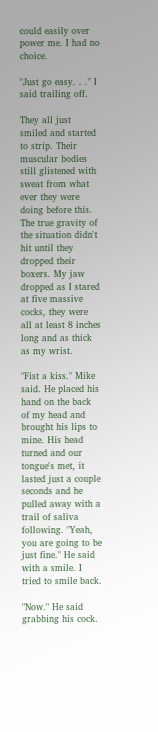could easily over power me. I had no choice.

"Just go easy. . ." I said trailing off.

They all just smiled and started to strip. Their muscular bodies still glistened with sweat from what ever they were doing before this. The true gravity of the situation didn't hit until they dropped their boxers. My jaw dropped as I stared at five massive cocks, they were all at least 8 inches long and as thick as my wrist.

"Fist a kiss." Mike said. He placed his hand on the back of my head and brought his lips to mine. His head turned and our tongue's met, it lasted just a couple seconds and he pulled away with a trail of saliva following. "Yeah, you are going to be just fine." He said with a smile. I tried to smile back.

"Now." He said grabbing his cock.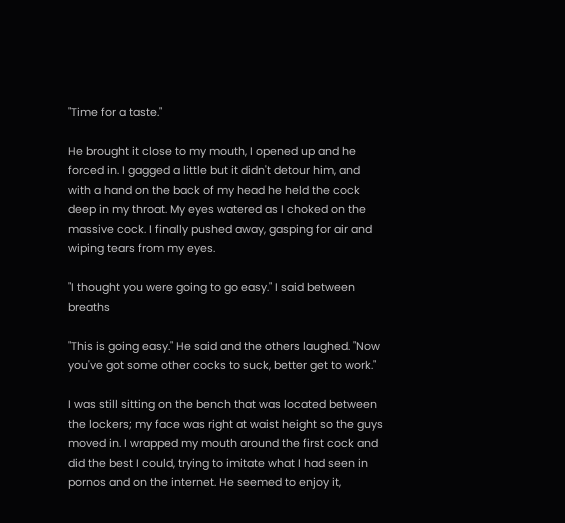"Time for a taste."

He brought it close to my mouth, I opened up and he forced in. I gagged a little but it didn't detour him, and with a hand on the back of my head he held the cock deep in my throat. My eyes watered as I choked on the massive cock. I finally pushed away, gasping for air and wiping tears from my eyes.

"I thought you were going to go easy." I said between breaths

"This is going easy." He said and the others laughed. "Now you've got some other cocks to suck, better get to work."

I was still sitting on the bench that was located between the lockers; my face was right at waist height so the guys moved in. I wrapped my mouth around the first cock and did the best I could, trying to imitate what I had seen in pornos and on the internet. He seemed to enjoy it,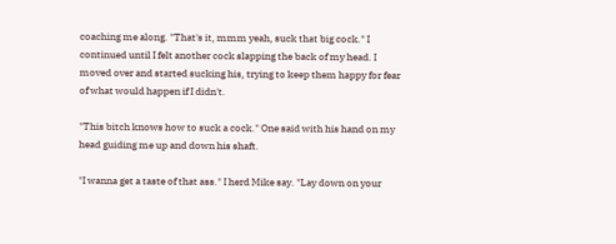coaching me along. "That's it, mmm yeah, suck that big cock." I continued until I felt another cock slapping the back of my head. I moved over and started sucking his, trying to keep them happy for fear of what would happen if I didn't.

"This bitch knows how to suck a cock." One said with his hand on my head guiding me up and down his shaft.

"I wanna get a taste of that ass." I herd Mike say. "Lay down on your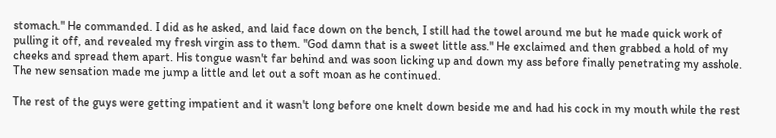stomach." He commanded. I did as he asked, and laid face down on the bench, I still had the towel around me but he made quick work of pulling it off, and revealed my fresh virgin ass to them. "God damn that is a sweet little ass." He exclaimed and then grabbed a hold of my cheeks and spread them apart. His tongue wasn't far behind and was soon licking up and down my ass before finally penetrating my asshole. The new sensation made me jump a little and let out a soft moan as he continued.

The rest of the guys were getting impatient and it wasn't long before one knelt down beside me and had his cock in my mouth while the rest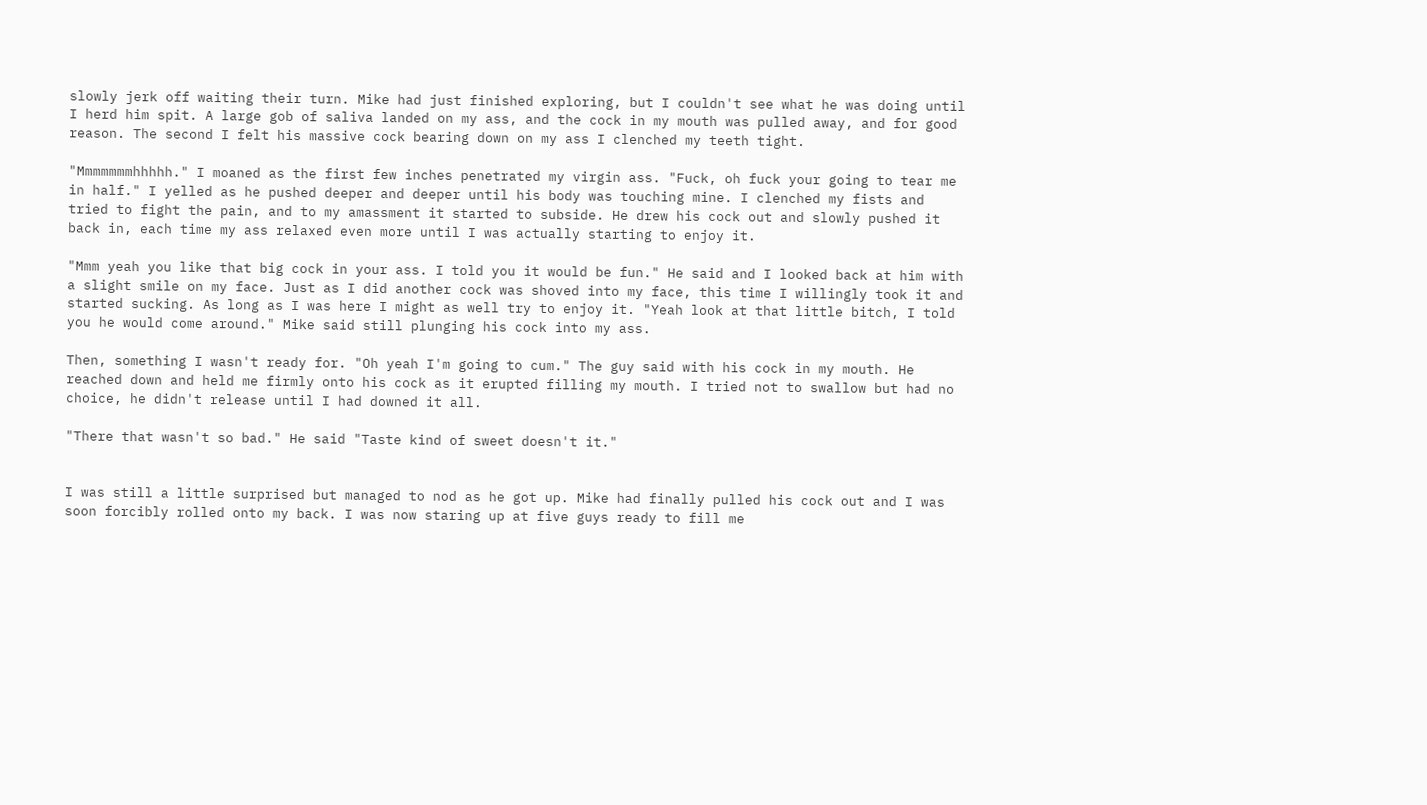slowly jerk off waiting their turn. Mike had just finished exploring, but I couldn't see what he was doing until I herd him spit. A large gob of saliva landed on my ass, and the cock in my mouth was pulled away, and for good reason. The second I felt his massive cock bearing down on my ass I clenched my teeth tight.

"Mmmmmmmhhhhh." I moaned as the first few inches penetrated my virgin ass. "Fuck, oh fuck your going to tear me in half." I yelled as he pushed deeper and deeper until his body was touching mine. I clenched my fists and tried to fight the pain, and to my amassment it started to subside. He drew his cock out and slowly pushed it back in, each time my ass relaxed even more until I was actually starting to enjoy it.

"Mmm yeah you like that big cock in your ass. I told you it would be fun." He said and I looked back at him with a slight smile on my face. Just as I did another cock was shoved into my face, this time I willingly took it and started sucking. As long as I was here I might as well try to enjoy it. "Yeah look at that little bitch, I told you he would come around." Mike said still plunging his cock into my ass.

Then, something I wasn't ready for. "Oh yeah I'm going to cum." The guy said with his cock in my mouth. He reached down and held me firmly onto his cock as it erupted filling my mouth. I tried not to swallow but had no choice, he didn't release until I had downed it all.

"There that wasn't so bad." He said "Taste kind of sweet doesn't it."


I was still a little surprised but managed to nod as he got up. Mike had finally pulled his cock out and I was soon forcibly rolled onto my back. I was now staring up at five guys ready to fill me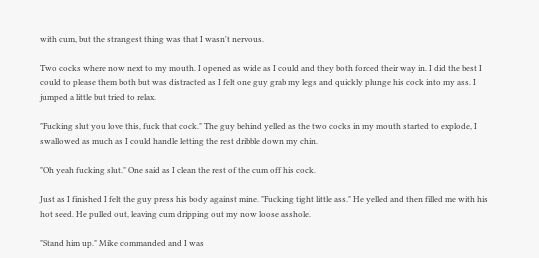with cum, but the strangest thing was that I wasn't nervous.

Two cocks where now next to my mouth. I opened as wide as I could and they both forced their way in. I did the best I could to please them both but was distracted as I felt one guy grab my legs and quickly plunge his cock into my ass. I jumped a little but tried to relax.

"Fucking slut you love this, fuck that cock." The guy behind yelled as the two cocks in my mouth started to explode, I swallowed as much as I could handle letting the rest dribble down my chin.

"Oh yeah fucking slut." One said as I clean the rest of the cum off his cock.

Just as I finished I felt the guy press his body against mine. "Fucking tight little ass." He yelled and then filled me with his hot seed. He pulled out, leaving cum dripping out my now loose asshole.

"Stand him up." Mike commanded and I was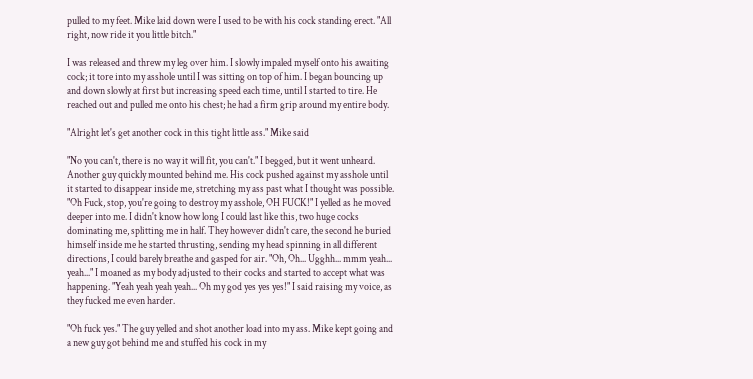pulled to my feet. Mike laid down were I used to be with his cock standing erect. "All right, now ride it you little bitch."

I was released and threw my leg over him. I slowly impaled myself onto his awaiting cock; it tore into my asshole until I was sitting on top of him. I began bouncing up and down slowly at first but increasing speed each time, until I started to tire. He reached out and pulled me onto his chest; he had a firm grip around my entire body.

"Alright let's get another cock in this tight little ass." Mike said

"No you can't, there is no way it will fit, you can't." I begged, but it went unheard. Another guy quickly mounted behind me. His cock pushed against my asshole until it started to disappear inside me, stretching my ass past what I thought was possible. "Oh Fuck, stop, you're going to destroy my asshole, OH FUCK!" I yelled as he moved deeper into me. I didn't know how long I could last like this, two huge cocks dominating me, splitting me in half. They however didn't care, the second he buried himself inside me he started thrusting, sending my head spinning in all different directions, I could barely breathe and gasped for air. "Oh, Oh... Ugghh... mmm yeah... yeah..." I moaned as my body adjusted to their cocks and started to accept what was happening. "Yeah yeah yeah yeah... Oh my god yes yes yes!" I said raising my voice, as they fucked me even harder.

"Oh fuck yes." The guy yelled and shot another load into my ass. Mike kept going and a new guy got behind me and stuffed his cock in my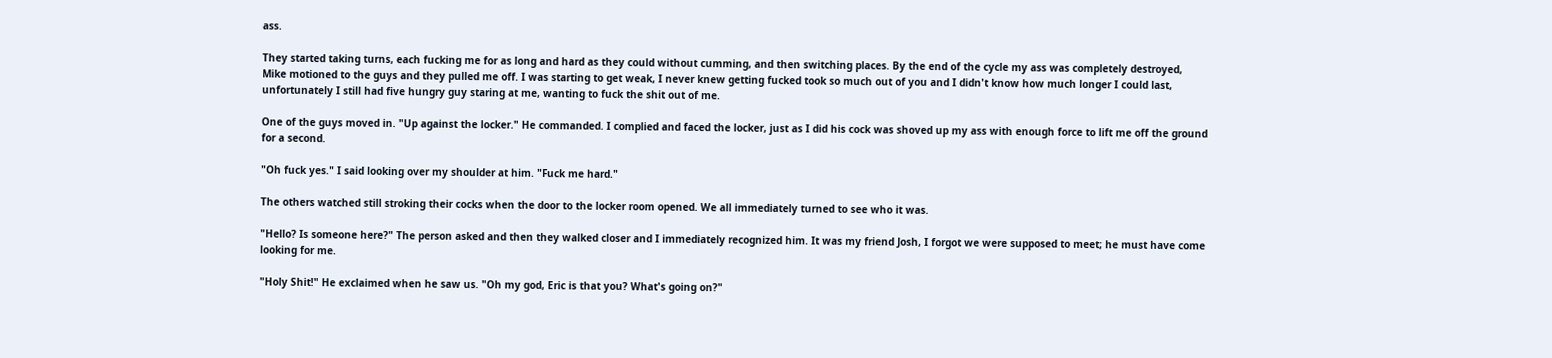ass.

They started taking turns, each fucking me for as long and hard as they could without cumming, and then switching places. By the end of the cycle my ass was completely destroyed, Mike motioned to the guys and they pulled me off. I was starting to get weak, I never knew getting fucked took so much out of you and I didn't know how much longer I could last, unfortunately I still had five hungry guy staring at me, wanting to fuck the shit out of me.

One of the guys moved in. "Up against the locker." He commanded. I complied and faced the locker, just as I did his cock was shoved up my ass with enough force to lift me off the ground for a second.

"Oh fuck yes." I said looking over my shoulder at him. "Fuck me hard."

The others watched still stroking their cocks when the door to the locker room opened. We all immediately turned to see who it was.

"Hello? Is someone here?" The person asked and then they walked closer and I immediately recognized him. It was my friend Josh, I forgot we were supposed to meet; he must have come looking for me.

"Holy Shit!" He exclaimed when he saw us. "Oh my god, Eric is that you? What's going on?"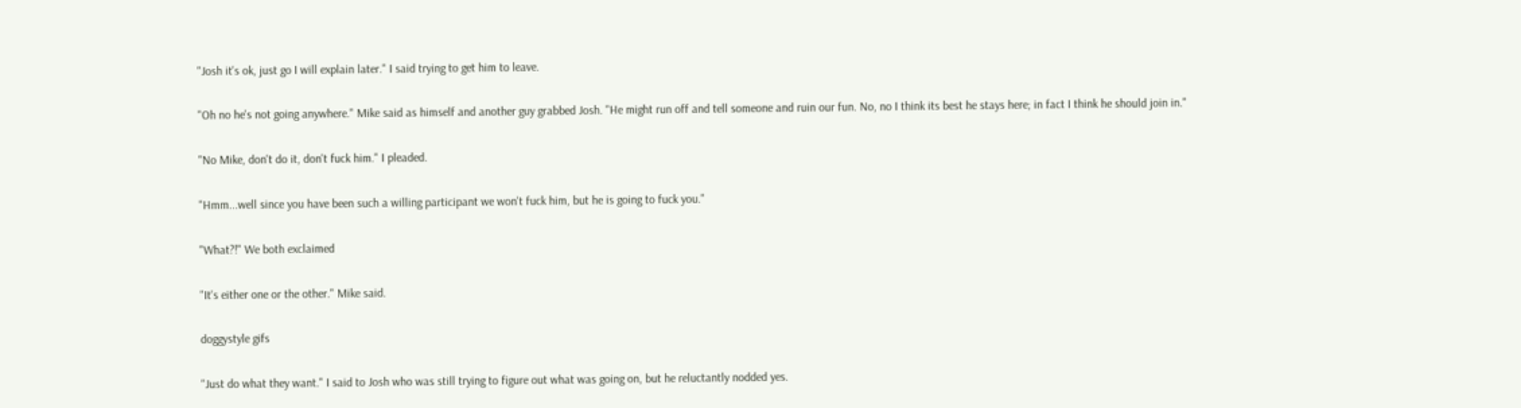"Josh it's ok, just go I will explain later." I said trying to get him to leave.

"Oh no he's not going anywhere." Mike said as himself and another guy grabbed Josh. "He might run off and tell someone and ruin our fun. No, no I think its best he stays here; in fact I think he should join in."

"No Mike, don't do it, don't fuck him." I pleaded.

"Hmm...well since you have been such a willing participant we won't fuck him, but he is going to fuck you."

"What?!" We both exclaimed

"It's either one or the other." Mike said.

doggystyle gifs

"Just do what they want." I said to Josh who was still trying to figure out what was going on, but he reluctantly nodded yes.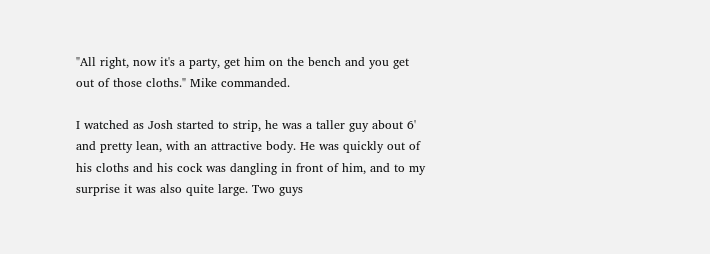"All right, now it's a party, get him on the bench and you get out of those cloths." Mike commanded.

I watched as Josh started to strip, he was a taller guy about 6' and pretty lean, with an attractive body. He was quickly out of his cloths and his cock was dangling in front of him, and to my surprise it was also quite large. Two guys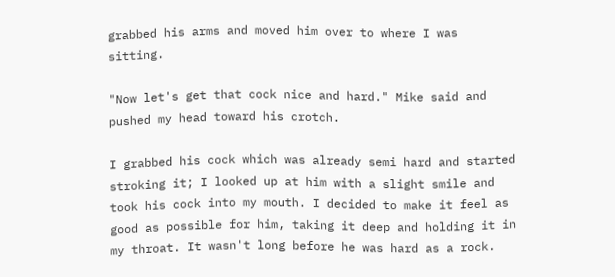grabbed his arms and moved him over to where I was sitting.

"Now let's get that cock nice and hard." Mike said and pushed my head toward his crotch.

I grabbed his cock which was already semi hard and started stroking it; I looked up at him with a slight smile and took his cock into my mouth. I decided to make it feel as good as possible for him, taking it deep and holding it in my throat. It wasn't long before he was hard as a rock.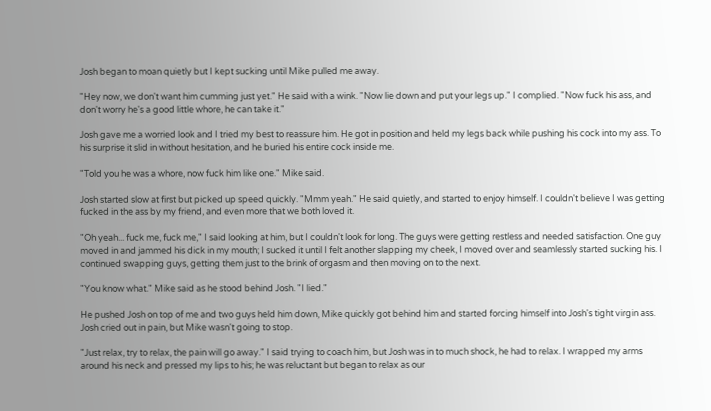Josh began to moan quietly but I kept sucking until Mike pulled me away.

"Hey now, we don't want him cumming just yet." He said with a wink. "Now lie down and put your legs up." I complied. "Now fuck his ass, and don't worry he's a good little whore, he can take it."

Josh gave me a worried look and I tried my best to reassure him. He got in position and held my legs back while pushing his cock into my ass. To his surprise it slid in without hesitation, and he buried his entire cock inside me.

"Told you he was a whore, now fuck him like one." Mike said.

Josh started slow at first but picked up speed quickly. "Mmm yeah." He said quietly, and started to enjoy himself. I couldn't believe I was getting fucked in the ass by my friend, and even more that we both loved it.

"Oh yeah... fuck me, fuck me," I said looking at him, but I couldn't look for long. The guys were getting restless and needed satisfaction. One guy moved in and jammed his dick in my mouth; I sucked it until I felt another slapping my cheek, I moved over and seamlessly started sucking his. I continued swapping guys, getting them just to the brink of orgasm and then moving on to the next.

"You know what." Mike said as he stood behind Josh. "I lied."

He pushed Josh on top of me and two guys held him down, Mike quickly got behind him and started forcing himself into Josh's tight virgin ass. Josh cried out in pain, but Mike wasn't going to stop.

"Just relax, try to relax, the pain will go away." I said trying to coach him, but Josh was in to much shock, he had to relax. I wrapped my arms around his neck and pressed my lips to his; he was reluctant but began to relax as our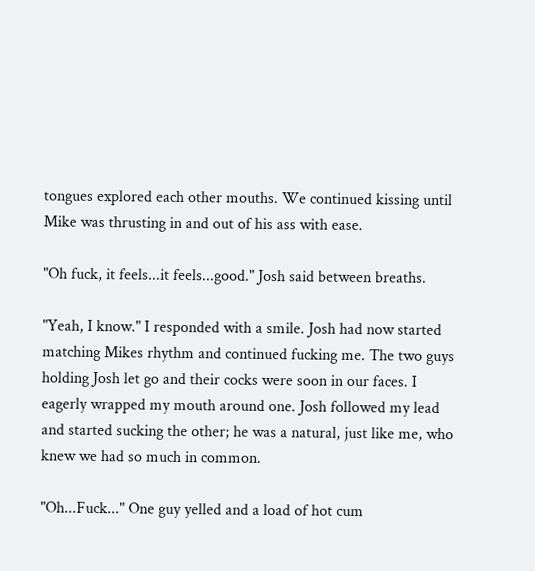tongues explored each other mouths. We continued kissing until Mike was thrusting in and out of his ass with ease.

"Oh fuck, it feels...it feels...good." Josh said between breaths.

"Yeah, I know." I responded with a smile. Josh had now started matching Mikes rhythm and continued fucking me. The two guys holding Josh let go and their cocks were soon in our faces. I eagerly wrapped my mouth around one. Josh followed my lead and started sucking the other; he was a natural, just like me, who knew we had so much in common.

"Oh...Fuck..." One guy yelled and a load of hot cum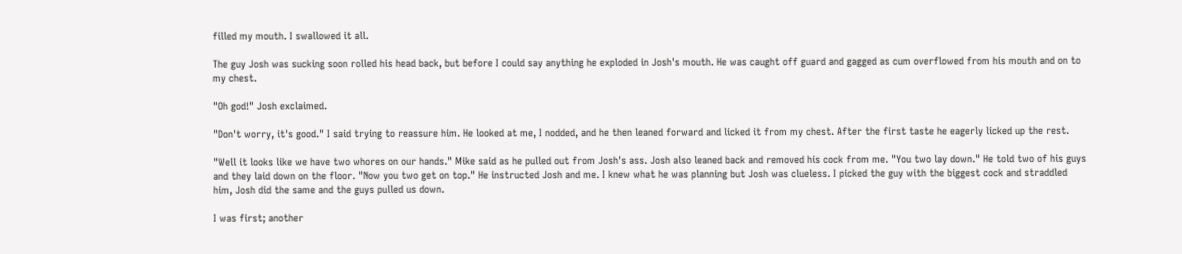filled my mouth. I swallowed it all.

The guy Josh was sucking soon rolled his head back, but before I could say anything he exploded in Josh's mouth. He was caught off guard and gagged as cum overflowed from his mouth and on to my chest.

"Oh god!" Josh exclaimed.

"Don't worry, it's good." I said trying to reassure him. He looked at me, I nodded, and he then leaned forward and licked it from my chest. After the first taste he eagerly licked up the rest.

"Well it looks like we have two whores on our hands." Mike said as he pulled out from Josh's ass. Josh also leaned back and removed his cock from me. "You two lay down." He told two of his guys and they laid down on the floor. "Now you two get on top." He instructed Josh and me. I knew what he was planning but Josh was clueless. I picked the guy with the biggest cock and straddled him, Josh did the same and the guys pulled us down.

I was first; another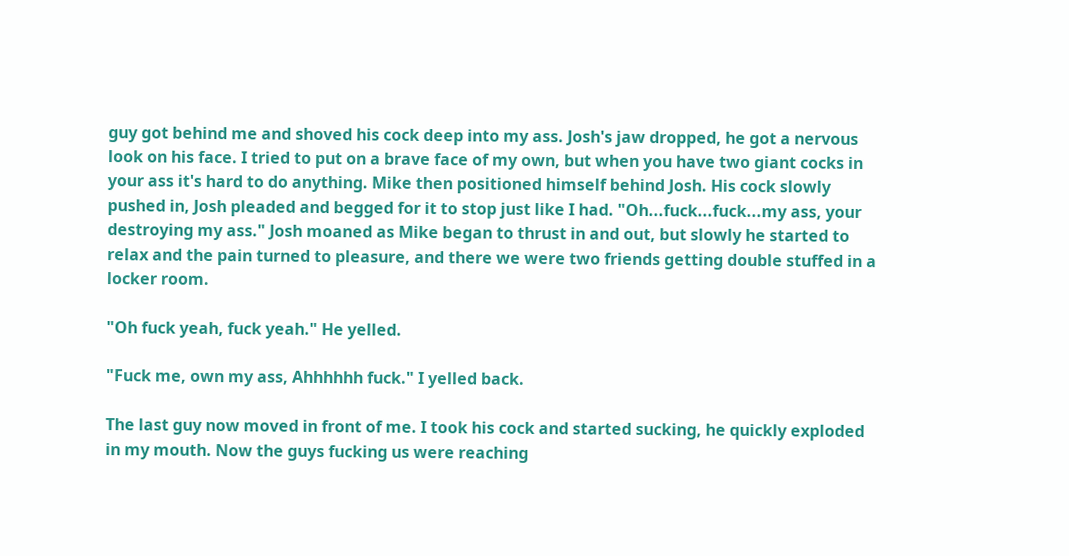guy got behind me and shoved his cock deep into my ass. Josh's jaw dropped, he got a nervous look on his face. I tried to put on a brave face of my own, but when you have two giant cocks in your ass it's hard to do anything. Mike then positioned himself behind Josh. His cock slowly pushed in, Josh pleaded and begged for it to stop just like I had. "Oh...fuck...fuck...my ass, your destroying my ass." Josh moaned as Mike began to thrust in and out, but slowly he started to relax and the pain turned to pleasure, and there we were two friends getting double stuffed in a locker room.

"Oh fuck yeah, fuck yeah." He yelled.

"Fuck me, own my ass, Ahhhhhh fuck." I yelled back.

The last guy now moved in front of me. I took his cock and started sucking, he quickly exploded in my mouth. Now the guys fucking us were reaching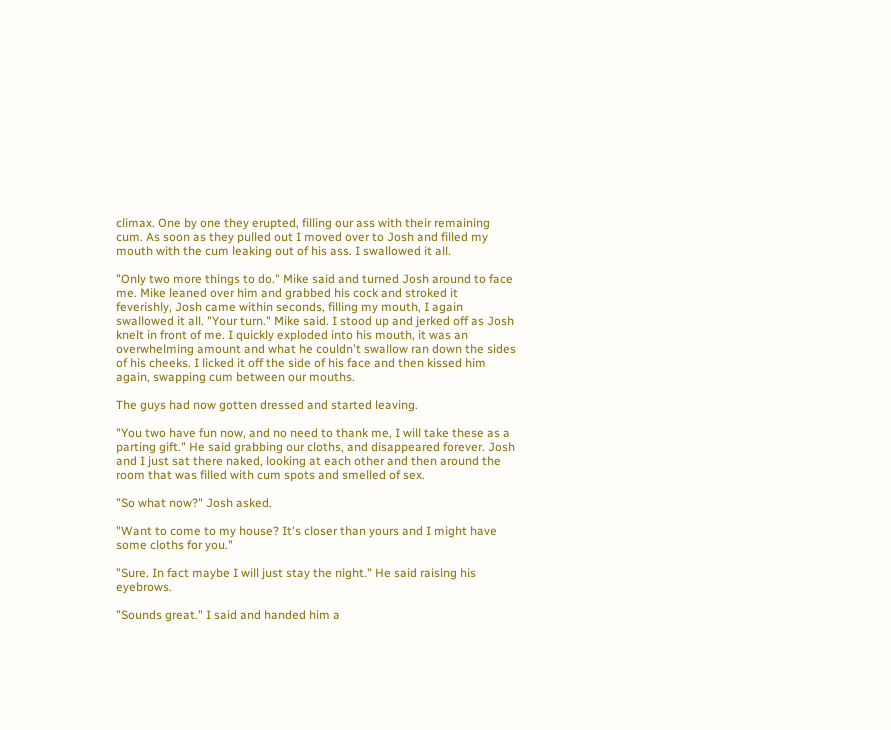climax. One by one they erupted, filling our ass with their remaining cum. As soon as they pulled out I moved over to Josh and filled my mouth with the cum leaking out of his ass. I swallowed it all.

"Only two more things to do." Mike said and turned Josh around to face me. Mike leaned over him and grabbed his cock and stroked it feverishly, Josh came within seconds, filling my mouth, I again swallowed it all. "Your turn." Mike said. I stood up and jerked off as Josh knelt in front of me. I quickly exploded into his mouth, it was an overwhelming amount and what he couldn't swallow ran down the sides of his cheeks. I licked it off the side of his face and then kissed him again, swapping cum between our mouths.

The guys had now gotten dressed and started leaving.

"You two have fun now, and no need to thank me, I will take these as a parting gift." He said grabbing our cloths, and disappeared forever. Josh and I just sat there naked, looking at each other and then around the room that was filled with cum spots and smelled of sex.

"So what now?" Josh asked.

"Want to come to my house? It's closer than yours and I might have some cloths for you."

"Sure. In fact maybe I will just stay the night." He said raising his eyebrows.

"Sounds great." I said and handed him a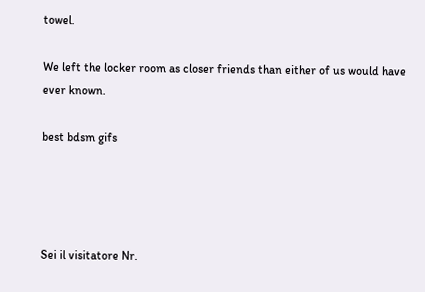towel.

We left the locker room as closer friends than either of us would have ever known.

best bdsm gifs




Sei il visitatore Nr.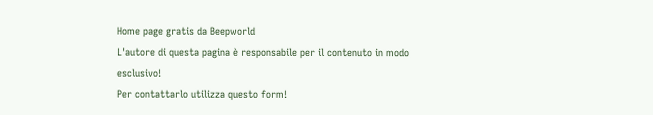Home page gratis da Beepworld
L'autore di questa pagina è responsabile per il contenuto in modo esclusivo!
Per contattarlo utilizza questo form!